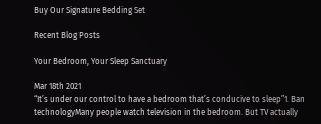Buy Our Signature Bedding Set

Recent Blog Posts

Your Bedroom, Your Sleep Sanctuary

Mar 18th 2021
“It’s under our control to have a bedroom that’s conducive to sleep”1. Ban technologyMany people watch television in the bedroom. But TV actually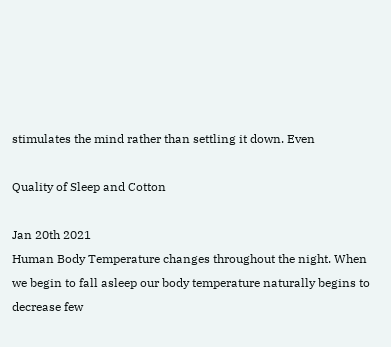stimulates the mind rather than settling it down. Even

Quality of Sleep and Cotton

Jan 20th 2021
Human Body Temperature changes throughout the night. When we begin to fall asleep our body temperature naturally begins to decrease few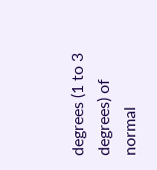degrees (1 to 3 degrees) of normal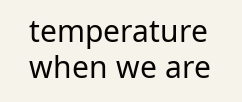temperature when we are